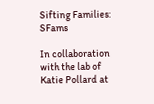Sifting Families: SFams

In collaboration with the lab of Katie Pollard at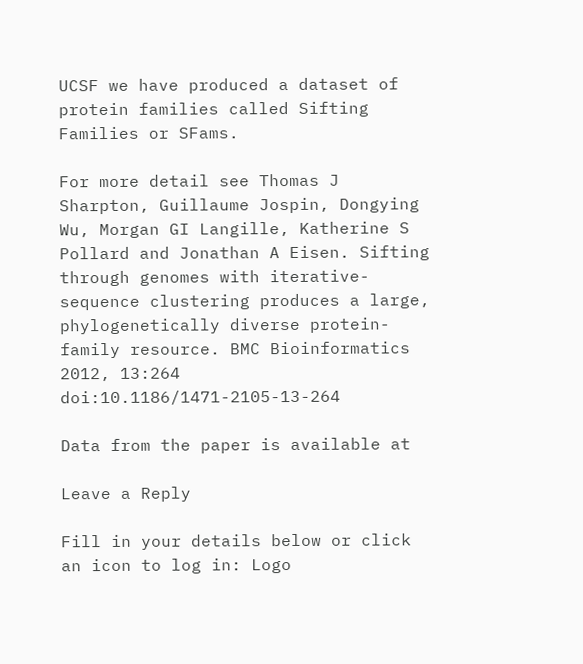UCSF we have produced a dataset of protein families called Sifting Families or SFams.

For more detail see Thomas J Sharpton, Guillaume Jospin, Dongying Wu, Morgan GI Langille, Katherine S Pollard and Jonathan A Eisen. Sifting through genomes with iterative-sequence clustering produces a large, phylogenetically diverse protein-family resource. BMC Bioinformatics 2012, 13:264 doi:10.1186/1471-2105-13-264

Data from the paper is available at

Leave a Reply

Fill in your details below or click an icon to log in: Logo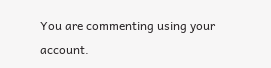You are commenting using your account.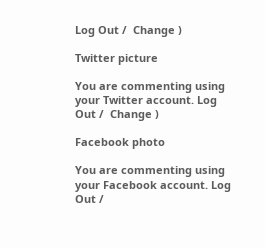Log Out /  Change )

Twitter picture

You are commenting using your Twitter account. Log Out /  Change )

Facebook photo

You are commenting using your Facebook account. Log Out /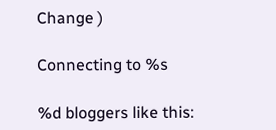Change )

Connecting to %s

%d bloggers like this: